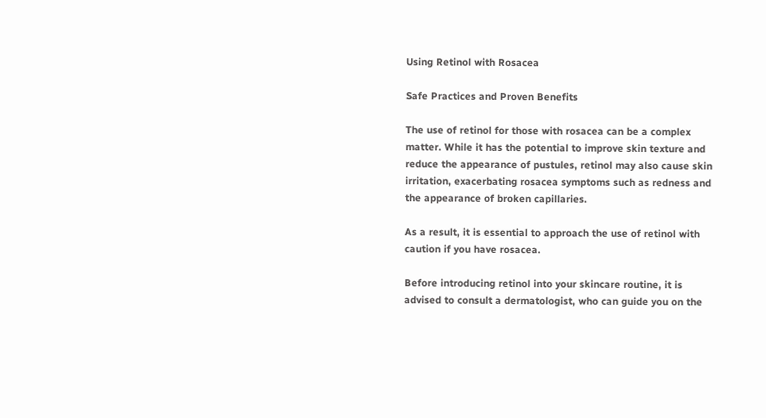Using Retinol with Rosacea

Safe Practices and Proven Benefits

The use of retinol for those with rosacea can be a complex matter. While it has the potential to improve skin texture and reduce the appearance of pustules, retinol may also cause skin irritation, exacerbating rosacea symptoms such as redness and the appearance of broken capillaries.

As a result, it is essential to approach the use of retinol with caution if you have rosacea.

Before introducing retinol into your skincare routine, it is advised to consult a dermatologist, who can guide you on the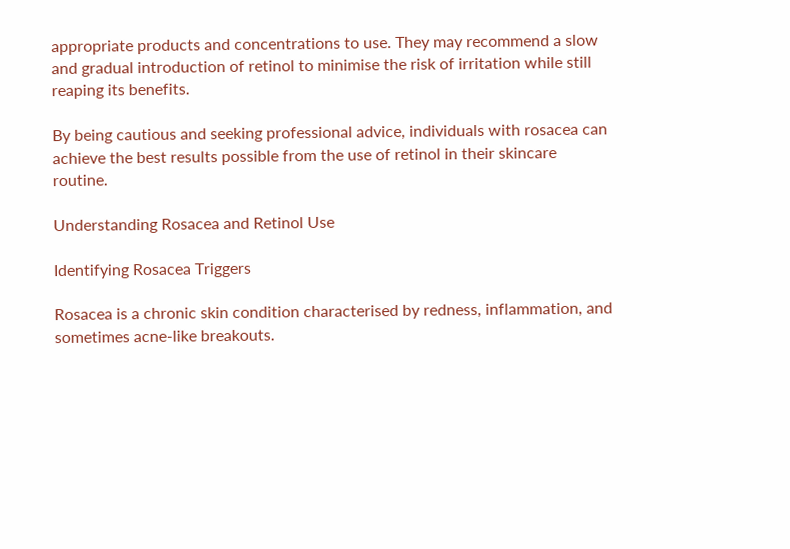appropriate products and concentrations to use. They may recommend a slow and gradual introduction of retinol to minimise the risk of irritation while still reaping its benefits.

By being cautious and seeking professional advice, individuals with rosacea can achieve the best results possible from the use of retinol in their skincare routine.

Understanding Rosacea and Retinol Use

Identifying Rosacea Triggers

Rosacea is a chronic skin condition characterised by redness, inflammation, and sometimes acne-like breakouts.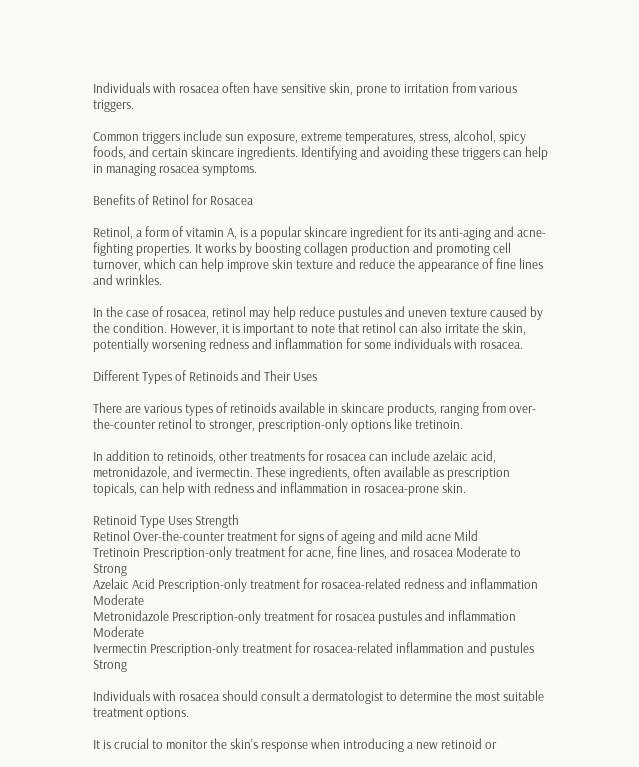Individuals with rosacea often have sensitive skin, prone to irritation from various triggers.

Common triggers include sun exposure, extreme temperatures, stress, alcohol, spicy foods, and certain skincare ingredients. Identifying and avoiding these triggers can help in managing rosacea symptoms.

Benefits of Retinol for Rosacea

Retinol, a form of vitamin A, is a popular skincare ingredient for its anti-aging and acne-fighting properties. It works by boosting collagen production and promoting cell turnover, which can help improve skin texture and reduce the appearance of fine lines and wrinkles.

In the case of rosacea, retinol may help reduce pustules and uneven texture caused by the condition. However, it is important to note that retinol can also irritate the skin, potentially worsening redness and inflammation for some individuals with rosacea.

Different Types of Retinoids and Their Uses

There are various types of retinoids available in skincare products, ranging from over-the-counter retinol to stronger, prescription-only options like tretinoin.

In addition to retinoids, other treatments for rosacea can include azelaic acid, metronidazole, and ivermectin. These ingredients, often available as prescription topicals, can help with redness and inflammation in rosacea-prone skin.

Retinoid Type Uses Strength
Retinol Over-the-counter treatment for signs of ageing and mild acne Mild
Tretinoin Prescription-only treatment for acne, fine lines, and rosacea Moderate to Strong
Azelaic Acid Prescription-only treatment for rosacea-related redness and inflammation Moderate
Metronidazole Prescription-only treatment for rosacea pustules and inflammation Moderate
Ivermectin Prescription-only treatment for rosacea-related inflammation and pustules Strong

Individuals with rosacea should consult a dermatologist to determine the most suitable treatment options.

It is crucial to monitor the skin's response when introducing a new retinoid or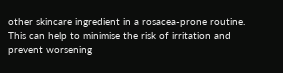other skincare ingredient in a rosacea-prone routine. This can help to minimise the risk of irritation and prevent worsening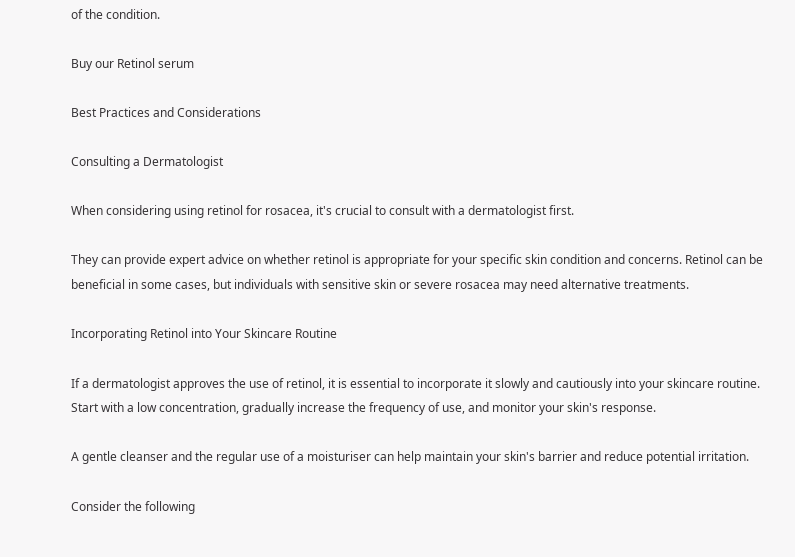of the condition.

Buy our Retinol serum

Best Practices and Considerations

Consulting a Dermatologist

When considering using retinol for rosacea, it's crucial to consult with a dermatologist first.

They can provide expert advice on whether retinol is appropriate for your specific skin condition and concerns. Retinol can be beneficial in some cases, but individuals with sensitive skin or severe rosacea may need alternative treatments.

Incorporating Retinol into Your Skincare Routine

If a dermatologist approves the use of retinol, it is essential to incorporate it slowly and cautiously into your skincare routine. Start with a low concentration, gradually increase the frequency of use, and monitor your skin's response.

A gentle cleanser and the regular use of a moisturiser can help maintain your skin's barrier and reduce potential irritation.

Consider the following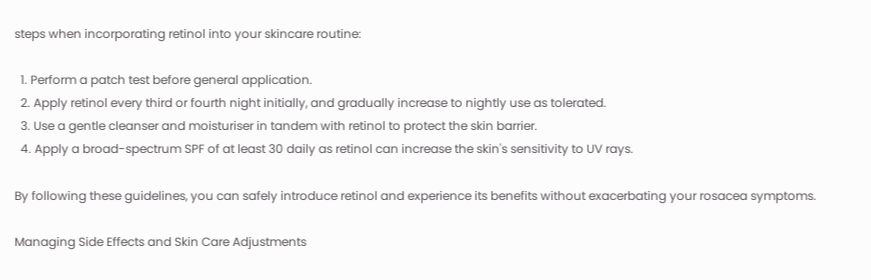steps when incorporating retinol into your skincare routine:

  1. Perform a patch test before general application.
  2. Apply retinol every third or fourth night initially, and gradually increase to nightly use as tolerated.
  3. Use a gentle cleanser and moisturiser in tandem with retinol to protect the skin barrier.
  4. Apply a broad-spectrum SPF of at least 30 daily as retinol can increase the skin's sensitivity to UV rays.

By following these guidelines, you can safely introduce retinol and experience its benefits without exacerbating your rosacea symptoms.

Managing Side Effects and Skin Care Adjustments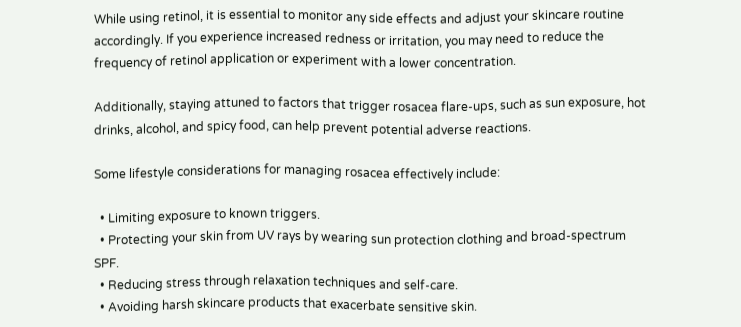While using retinol, it is essential to monitor any side effects and adjust your skincare routine accordingly. If you experience increased redness or irritation, you may need to reduce the frequency of retinol application or experiment with a lower concentration.

Additionally, staying attuned to factors that trigger rosacea flare-ups, such as sun exposure, hot drinks, alcohol, and spicy food, can help prevent potential adverse reactions.

Some lifestyle considerations for managing rosacea effectively include:

  • Limiting exposure to known triggers.
  • Protecting your skin from UV rays by wearing sun protection clothing and broad-spectrum SPF.
  • Reducing stress through relaxation techniques and self-care.
  • Avoiding harsh skincare products that exacerbate sensitive skin.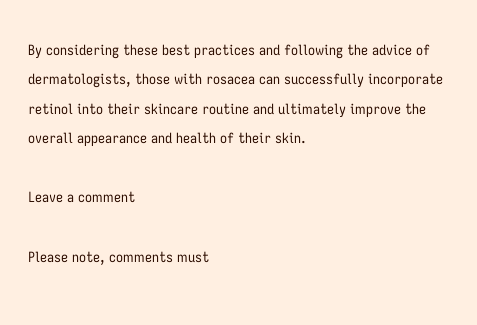By considering these best practices and following the advice of dermatologists, those with rosacea can successfully incorporate retinol into their skincare routine and ultimately improve the overall appearance and health of their skin.

Leave a comment

Please note, comments must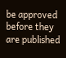be approved before they are published